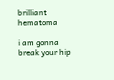brilliant hematoma

i am gonna break your hip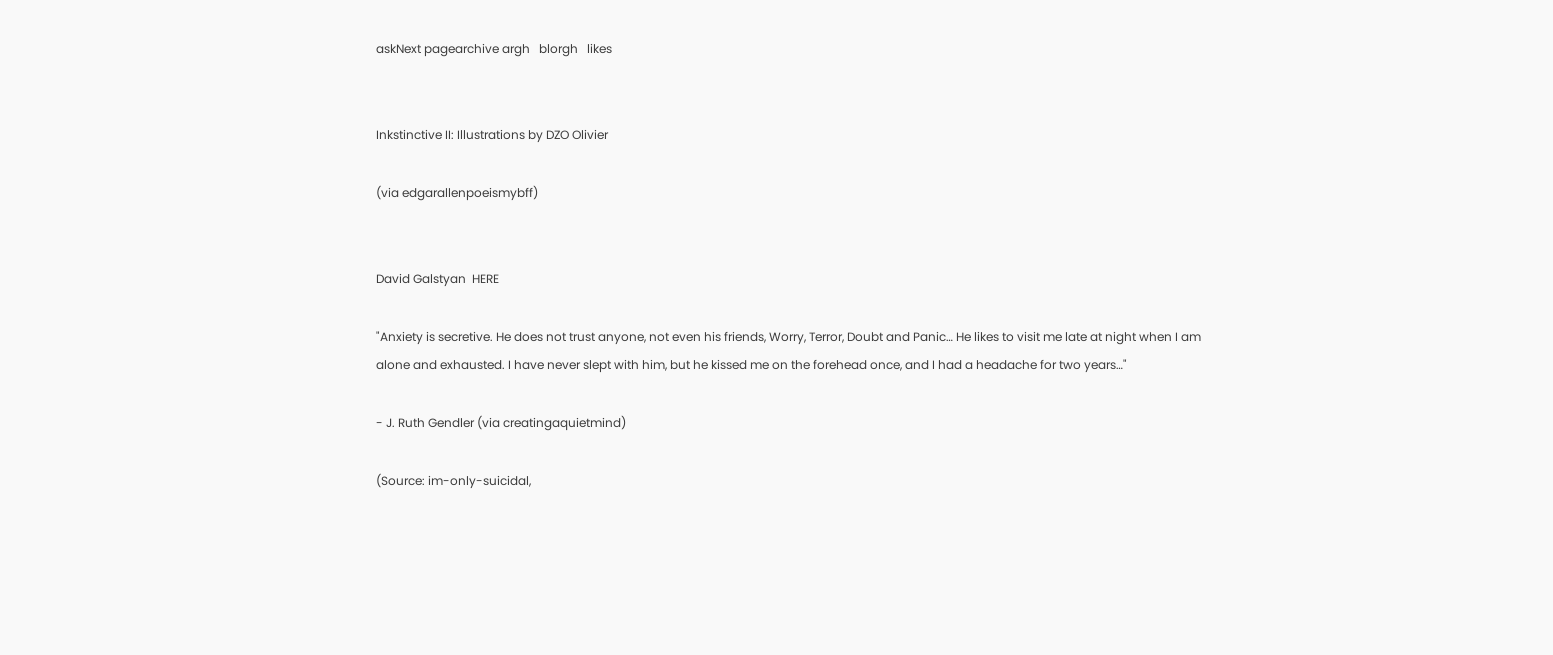askNext pagearchive argh   blorgh   likes


Inkstinctive II: Illustrations by DZO Olivier

(via edgarallenpoeismybff)


David Galstyan  HERE

"Anxiety is secretive. He does not trust anyone, not even his friends, Worry, Terror, Doubt and Panic… He likes to visit me late at night when I am alone and exhausted. I have never slept with him, but he kissed me on the forehead once, and I had a headache for two years…"

- J. Ruth Gendler (via creatingaquietmind)

(Source: im-only-suicidal,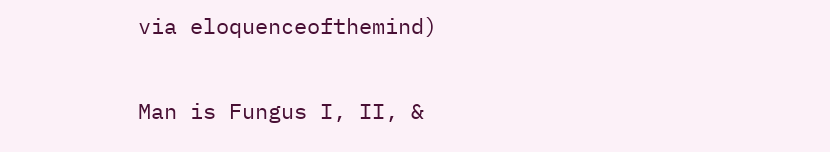via eloquenceofthemind)


Man is Fungus I, II, &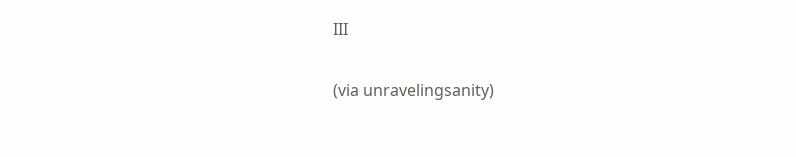III

(via unravelingsanity)